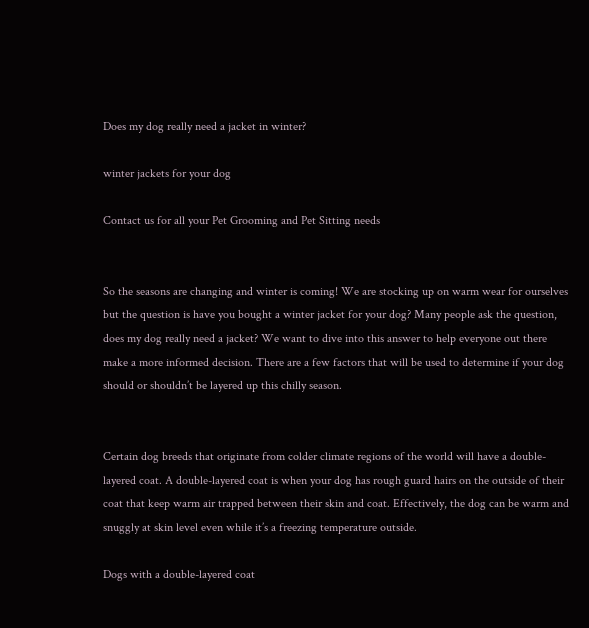Does my dog really need a jacket in winter?

winter jackets for your dog

Contact us for all your Pet Grooming and Pet Sitting needs


So the seasons are changing and winter is coming! We are stocking up on warm wear for ourselves but the question is have you bought a winter jacket for your dog? Many people ask the question, does my dog really need a jacket? We want to dive into this answer to help everyone out there make a more informed decision. There are a few factors that will be used to determine if your dog should or shouldn’t be layered up this chilly season.


Certain dog breeds that originate from colder climate regions of the world will have a double-layered coat. A double-layered coat is when your dog has rough guard hairs on the outside of their coat that keep warm air trapped between their skin and coat. Effectively, the dog can be warm and snuggly at skin level even while it’s a freezing temperature outside.

Dogs with a double-layered coat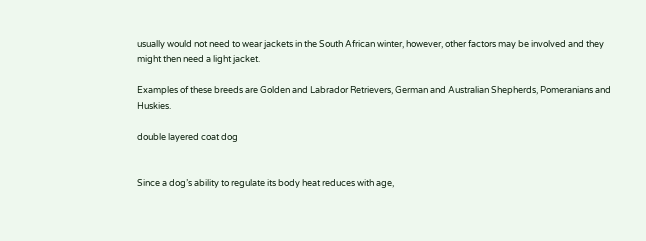usually would not need to wear jackets in the South African winter, however, other factors may be involved and they might then need a light jacket.

Examples of these breeds are Golden and Labrador Retrievers, German and Australian Shepherds, Pomeranians and Huskies.

double layered coat dog


Since a dog’s ability to regulate its body heat reduces with age,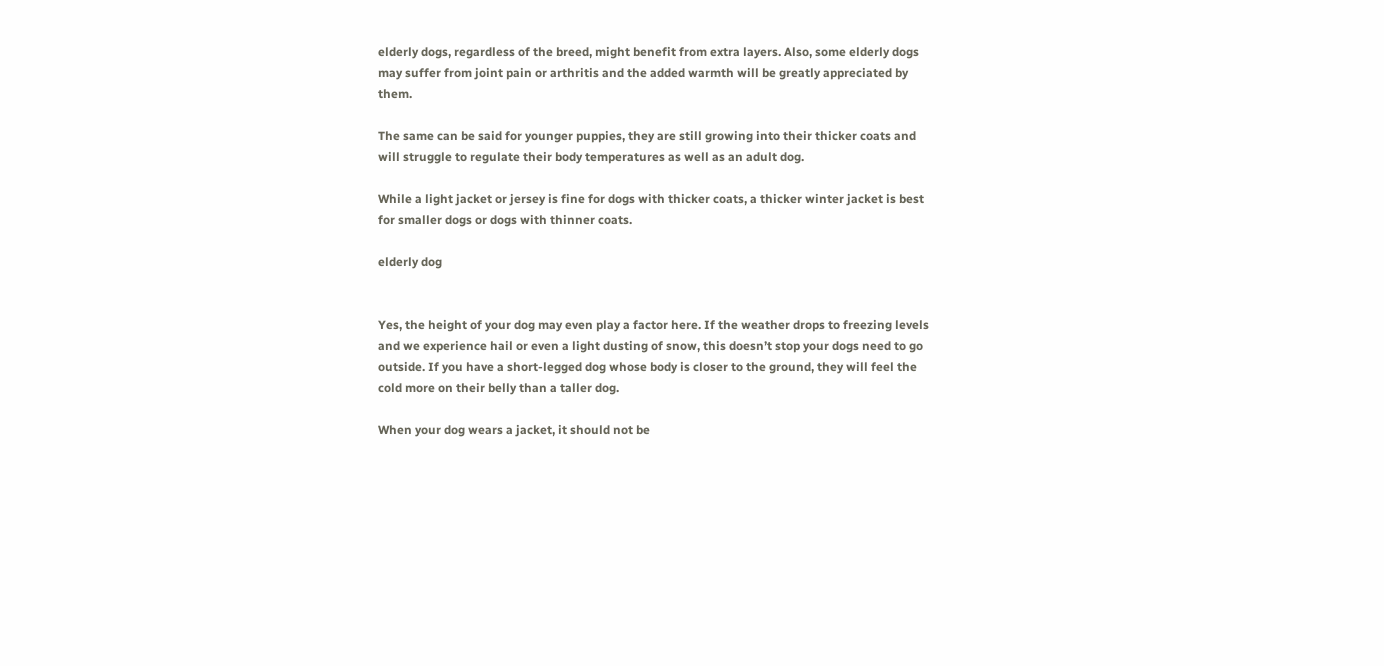elderly dogs, regardless of the breed, might benefit from extra layers. Also, some elderly dogs may suffer from joint pain or arthritis and the added warmth will be greatly appreciated by them.

The same can be said for younger puppies, they are still growing into their thicker coats and will struggle to regulate their body temperatures as well as an adult dog.

While a light jacket or jersey is fine for dogs with thicker coats, a thicker winter jacket is best for smaller dogs or dogs with thinner coats.

elderly dog


Yes, the height of your dog may even play a factor here. If the weather drops to freezing levels and we experience hail or even a light dusting of snow, this doesn’t stop your dogs need to go outside. If you have a short-legged dog whose body is closer to the ground, they will feel the cold more on their belly than a taller dog.

When your dog wears a jacket, it should not be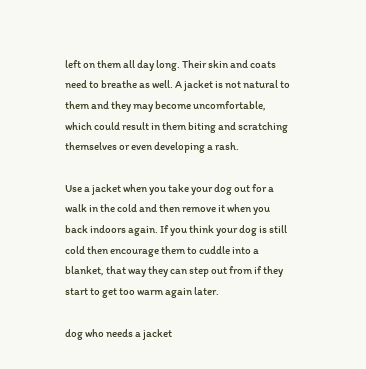left on them all day long. Their skin and coats need to breathe as well. A jacket is not natural to them and they may become uncomfortable, which could result in them biting and scratching themselves or even developing a rash.

Use a jacket when you take your dog out for a walk in the cold and then remove it when you back indoors again. If you think your dog is still cold then encourage them to cuddle into a blanket, that way they can step out from if they start to get too warm again later.

dog who needs a jacket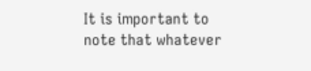It is important to note that whatever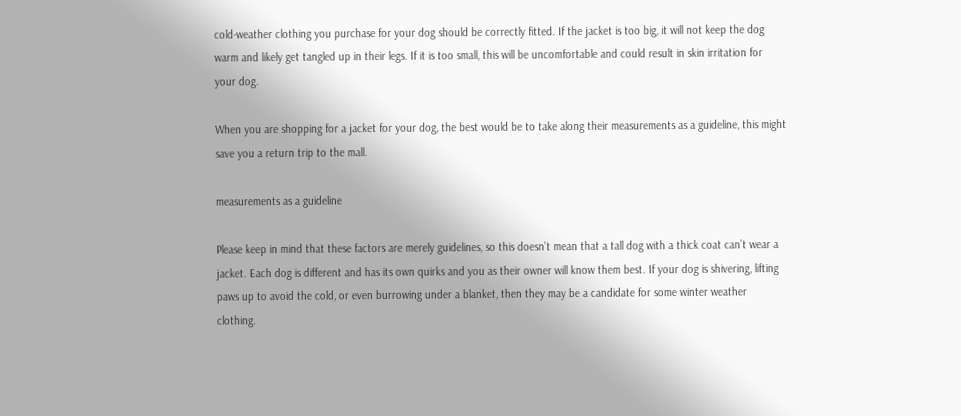cold-weather clothing you purchase for your dog should be correctly fitted. If the jacket is too big, it will not keep the dog warm and likely get tangled up in their legs. If it is too small, this will be uncomfortable and could result in skin irritation for your dog.

When you are shopping for a jacket for your dog, the best would be to take along their measurements as a guideline, this might save you a return trip to the mall.

measurements as a guideline

Please keep in mind that these factors are merely guidelines, so this doesn’t mean that a tall dog with a thick coat can’t wear a jacket. Each dog is different and has its own quirks and you as their owner will know them best. If your dog is shivering, lifting paws up to avoid the cold, or even burrowing under a blanket, then they may be a candidate for some winter weather clothing.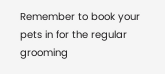Remember to book your pets in for the regular grooming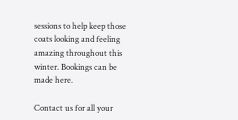sessions to help keep those coats looking and feeling amazing throughout this winter. Bookings can be made here.

Contact us for all your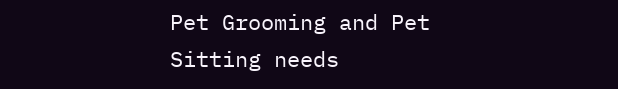Pet Grooming and Pet Sitting needs